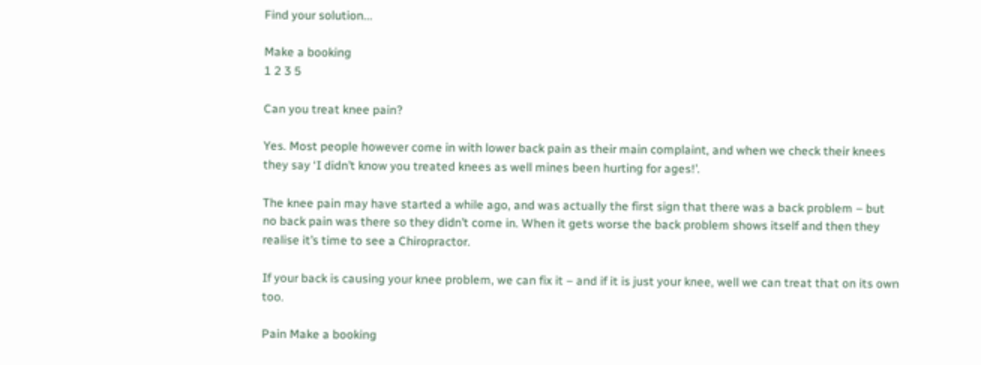Find your solution...

Make a booking
1 2 3 5

Can you treat knee pain?

Yes. Most people however come in with lower back pain as their main complaint, and when we check their knees they say ‘I didn’t know you treated knees as well mines been hurting for ages!’.

The knee pain may have started a while ago, and was actually the first sign that there was a back problem – but no back pain was there so they didn’t come in. When it gets worse the back problem shows itself and then they realise it’s time to see a Chiropractor.

If your back is causing your knee problem, we can fix it – and if it is just your knee, well we can treat that on its own too.

Pain Make a booking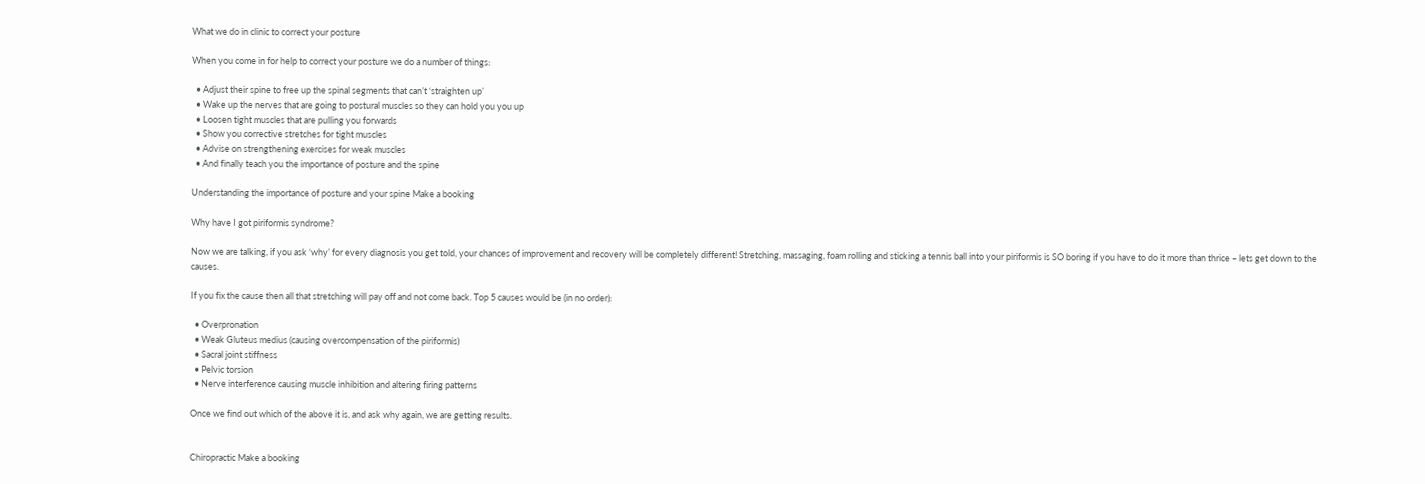What we do in clinic to correct your posture

When you come in for help to correct your posture we do a number of things:

  • Adjust their spine to free up the spinal segments that can’t ‘straighten up’
  • Wake up the nerves that are going to postural muscles so they can hold you you up
  • Loosen tight muscles that are pulling you forwards
  • Show you corrective stretches for tight muscles
  • Advise on strengthening exercises for weak muscles
  • And finally teach you the importance of posture and the spine

Understanding the importance of posture and your spine Make a booking

Why have I got piriformis syndrome?

Now we are talking, if you ask ‘why’ for every diagnosis you get told, your chances of improvement and recovery will be completely different! Stretching, massaging, foam rolling and sticking a tennis ball into your piriformis is SO boring if you have to do it more than thrice – lets get down to the causes.

If you fix the cause then all that stretching will pay off and not come back. Top 5 causes would be (in no order):

  • Overpronation
  • Weak Gluteus medius (causing overcompensation of the piriformis)
  • Sacral joint stiffness
  • Pelvic torsion
  • Nerve interference causing muscle inhibition and altering firing patterns

Once we find out which of the above it is, and ask why again, we are getting results.


Chiropractic Make a booking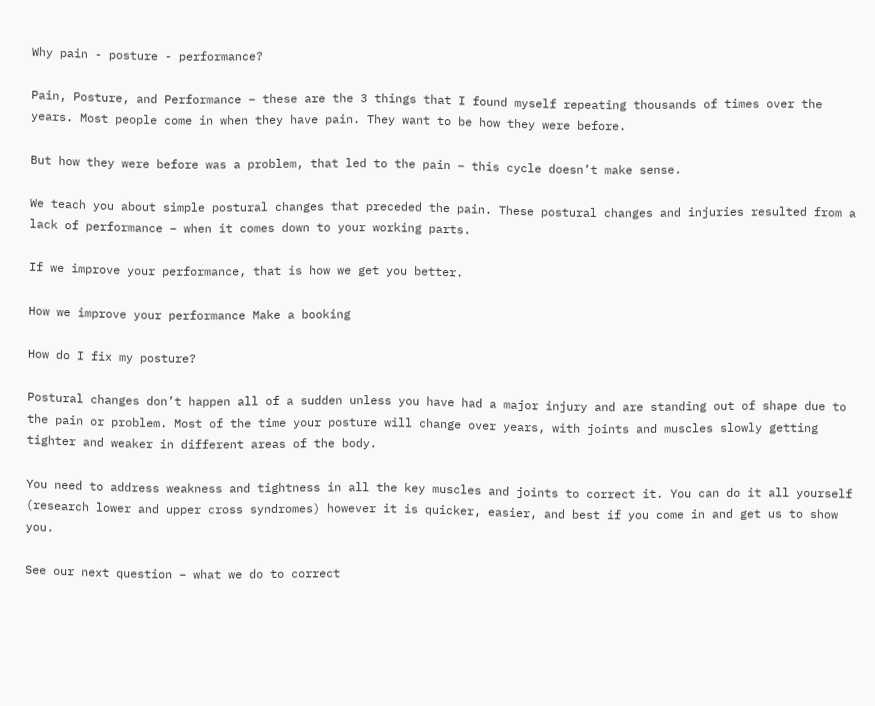Why pain - posture - performance?

Pain, Posture, and Performance – these are the 3 things that I found myself repeating thousands of times over the years. Most people come in when they have pain. They want to be how they were before.

But how they were before was a problem, that led to the pain – this cycle doesn’t make sense.

We teach you about simple postural changes that preceded the pain. These postural changes and injuries resulted from a lack of performance – when it comes down to your working parts.

If we improve your performance, that is how we get you better.

How we improve your performance Make a booking

How do I fix my posture?

Postural changes don’t happen all of a sudden unless you have had a major injury and are standing out of shape due to the pain or problem. Most of the time your posture will change over years, with joints and muscles slowly getting tighter and weaker in different areas of the body.

You need to address weakness and tightness in all the key muscles and joints to correct it. You can do it all yourself (research lower and upper cross syndromes) however it is quicker, easier, and best if you come in and get us to show you.

See our next question – what we do to correct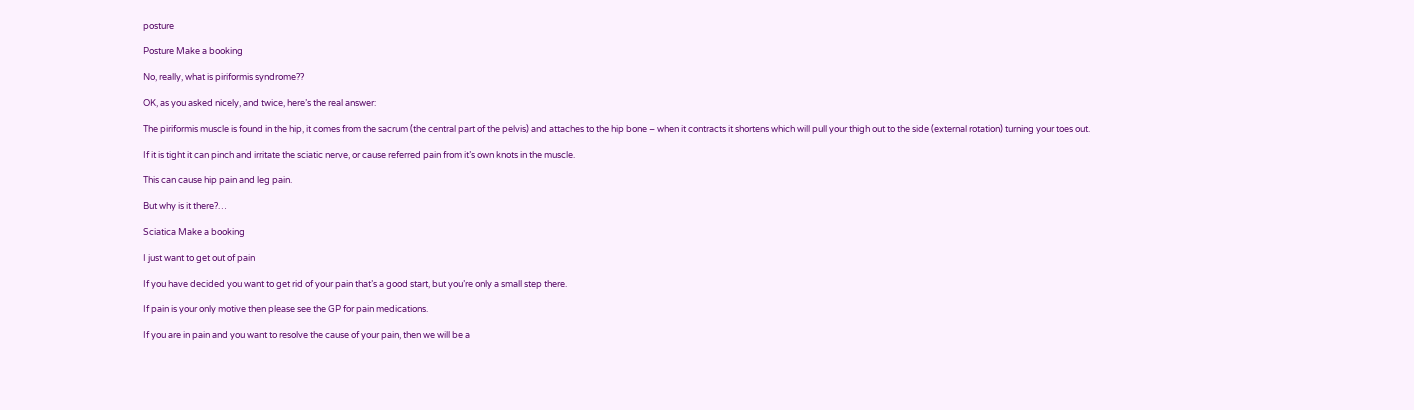posture

Posture Make a booking

No, really, what is piriformis syndrome??

OK, as you asked nicely, and twice, here’s the real answer:

The piriformis muscle is found in the hip, it comes from the sacrum (the central part of the pelvis) and attaches to the hip bone – when it contracts it shortens which will pull your thigh out to the side (external rotation) turning your toes out.

If it is tight it can pinch and irritate the sciatic nerve, or cause referred pain from it’s own knots in the muscle.

This can cause hip pain and leg pain.

But why is it there?…

Sciatica Make a booking

I just want to get out of pain

If you have decided you want to get rid of your pain that’s a good start, but you’re only a small step there.

If pain is your only motive then please see the GP for pain medications.

If you are in pain and you want to resolve the cause of your pain, then we will be a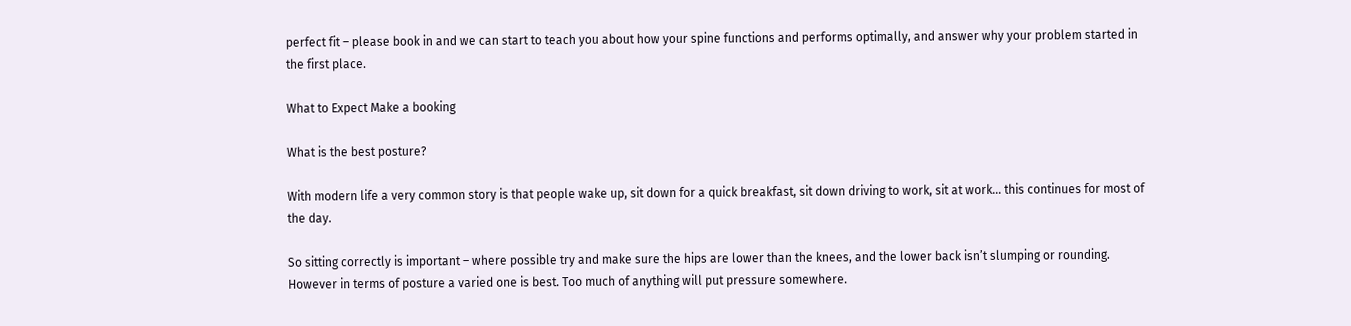perfect fit – please book in and we can start to teach you about how your spine functions and performs optimally, and answer why your problem started in the first place.

What to Expect Make a booking

What is the best posture?

With modern life a very common story is that people wake up, sit down for a quick breakfast, sit down driving to work, sit at work… this continues for most of the day.

So sitting correctly is important – where possible try and make sure the hips are lower than the knees, and the lower back isn’t slumping or rounding. However in terms of posture a varied one is best. Too much of anything will put pressure somewhere.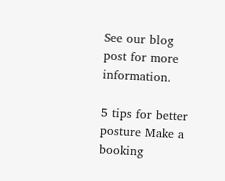See our blog post for more information.

5 tips for better posture Make a booking